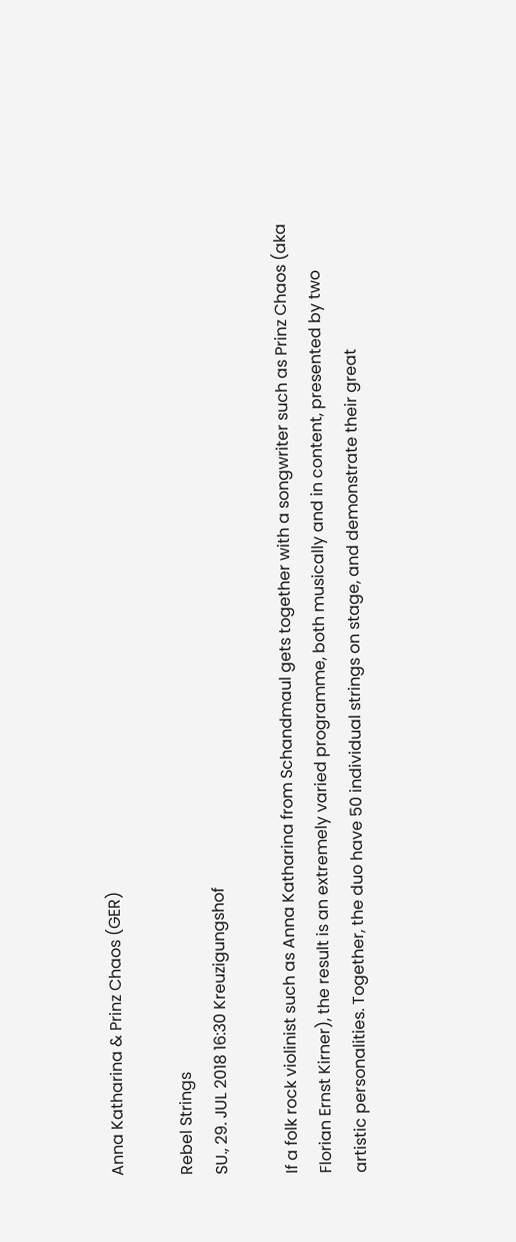Anna Katharina & Prinz Chaos (GER)

Rebel Strings
SU., 29. JUL 2018 16:30 Kreuzigungshof

If a folk rock violinist such as Anna Katharina from Schandmaul gets together with a songwriter such as Prinz Chaos (aka Florian Ernst Kirner), the result is an extremely varied programme, both musically and in content, presented by two artistic personalities. Together, the duo have 50 individual strings on stage, and demonstrate their great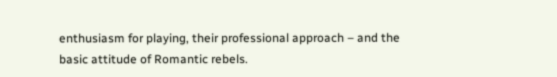enthusiasm for playing, their professional approach – and the basic attitude of Romantic rebels.